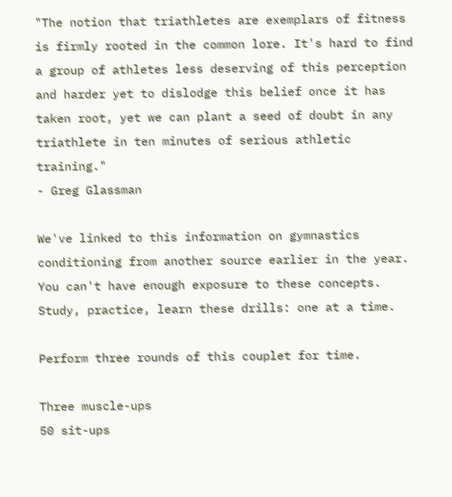"The notion that triathletes are exemplars of fitness is firmly rooted in the common lore. It's hard to find a group of athletes less deserving of this perception and harder yet to dislodge this belief once it has taken root, yet we can plant a seed of doubt in any triathlete in ten minutes of serious athletic training."
- Greg Glassman

We've linked to this information on gymnastics conditioning from another source earlier in the year. You can't have enough exposure to these concepts. Study, practice, learn these drills: one at a time.

Perform three rounds of this couplet for time.

Three muscle-ups
50 sit-ups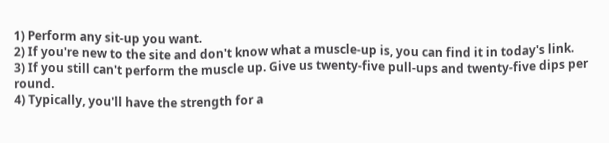1) Perform any sit-up you want.
2) If you're new to the site and don't know what a muscle-up is, you can find it in today's link.
3) If you still can't perform the muscle up. Give us twenty-five pull-ups and twenty-five dips per round.
4) Typically, you'll have the strength for a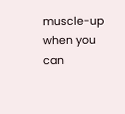muscle-up when you can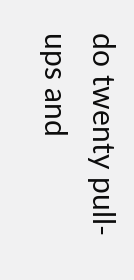do twenty pull-ups and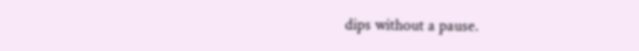dips without a pause.